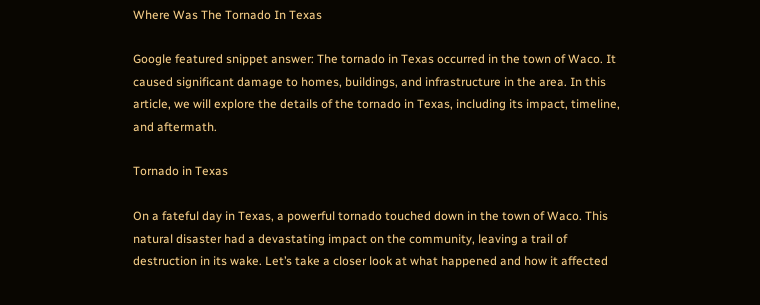Where Was The Tornado In Texas

Google featured snippet answer: The tornado in Texas occurred in the town of Waco. It caused significant damage to homes, buildings, and infrastructure in the area. In this article, we will explore the details of the tornado in Texas, including its impact, timeline, and aftermath.

Tornado in Texas

On a fateful day in Texas, a powerful tornado touched down in the town of Waco. This natural disaster had a devastating impact on the community, leaving a trail of destruction in its wake. Let’s take a closer look at what happened and how it affected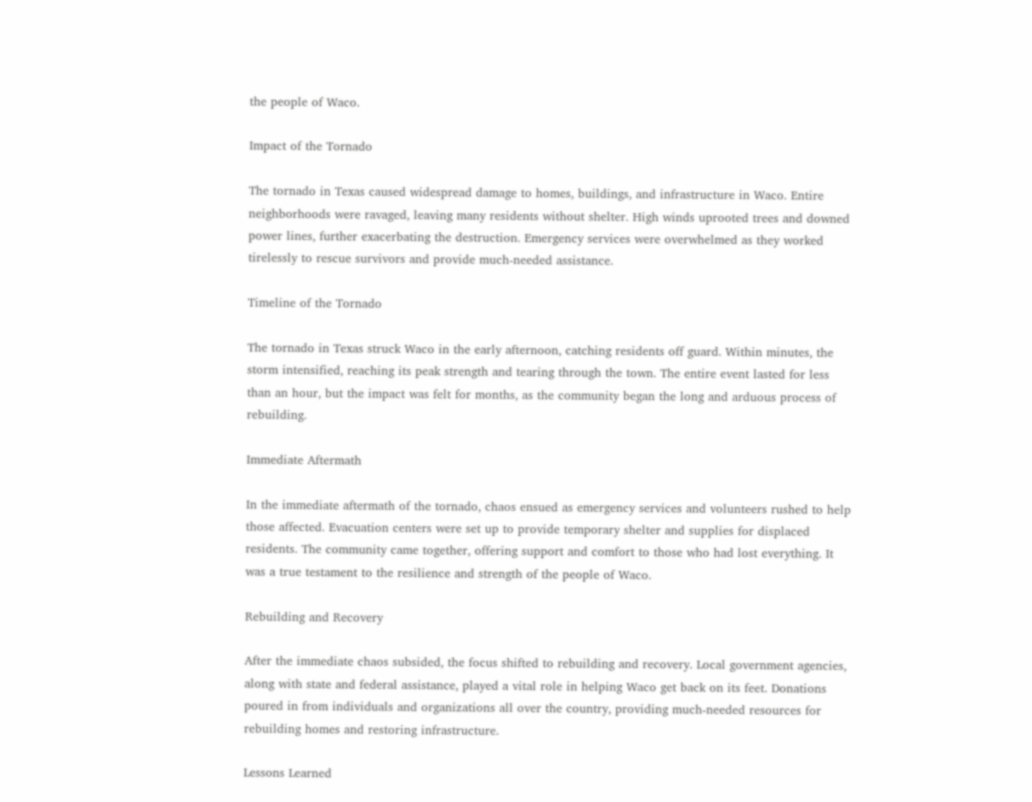the people of Waco.

Impact of the Tornado

The tornado in Texas caused widespread damage to homes, buildings, and infrastructure in Waco. Entire neighborhoods were ravaged, leaving many residents without shelter. High winds uprooted trees and downed power lines, further exacerbating the destruction. Emergency services were overwhelmed as they worked tirelessly to rescue survivors and provide much-needed assistance.

Timeline of the Tornado

The tornado in Texas struck Waco in the early afternoon, catching residents off guard. Within minutes, the storm intensified, reaching its peak strength and tearing through the town. The entire event lasted for less than an hour, but the impact was felt for months, as the community began the long and arduous process of rebuilding.

Immediate Aftermath

In the immediate aftermath of the tornado, chaos ensued as emergency services and volunteers rushed to help those affected. Evacuation centers were set up to provide temporary shelter and supplies for displaced residents. The community came together, offering support and comfort to those who had lost everything. It was a true testament to the resilience and strength of the people of Waco.

Rebuilding and Recovery

After the immediate chaos subsided, the focus shifted to rebuilding and recovery. Local government agencies, along with state and federal assistance, played a vital role in helping Waco get back on its feet. Donations poured in from individuals and organizations all over the country, providing much-needed resources for rebuilding homes and restoring infrastructure.

Lessons Learned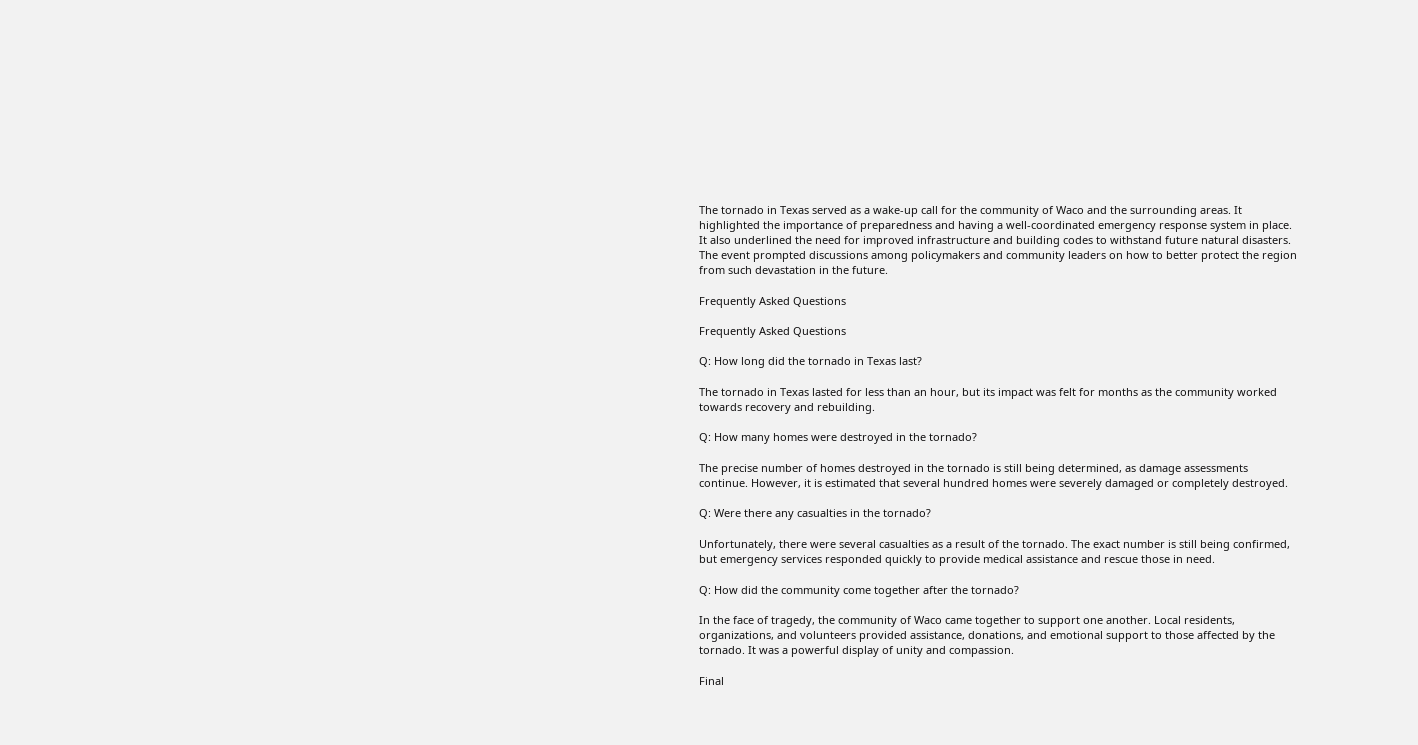The tornado in Texas served as a wake-up call for the community of Waco and the surrounding areas. It highlighted the importance of preparedness and having a well-coordinated emergency response system in place. It also underlined the need for improved infrastructure and building codes to withstand future natural disasters. The event prompted discussions among policymakers and community leaders on how to better protect the region from such devastation in the future.

Frequently Asked Questions

Frequently Asked Questions

Q: How long did the tornado in Texas last?

The tornado in Texas lasted for less than an hour, but its impact was felt for months as the community worked towards recovery and rebuilding.

Q: How many homes were destroyed in the tornado?

The precise number of homes destroyed in the tornado is still being determined, as damage assessments continue. However, it is estimated that several hundred homes were severely damaged or completely destroyed.

Q: Were there any casualties in the tornado?

Unfortunately, there were several casualties as a result of the tornado. The exact number is still being confirmed, but emergency services responded quickly to provide medical assistance and rescue those in need.

Q: How did the community come together after the tornado?

In the face of tragedy, the community of Waco came together to support one another. Local residents, organizations, and volunteers provided assistance, donations, and emotional support to those affected by the tornado. It was a powerful display of unity and compassion.

Final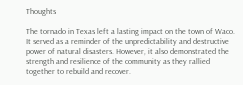Thoughts

The tornado in Texas left a lasting impact on the town of Waco. It served as a reminder of the unpredictability and destructive power of natural disasters. However, it also demonstrated the strength and resilience of the community as they rallied together to rebuild and recover.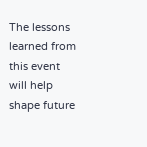The lessons learned from this event will help shape future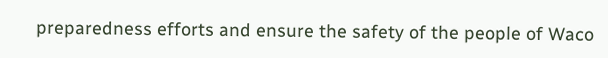preparedness efforts and ensure the safety of the people of Waco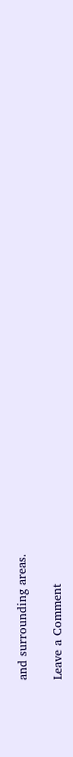and surrounding areas.

Leave a Comment